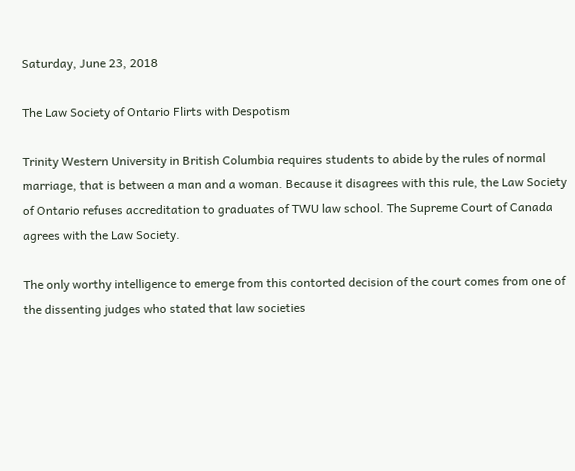Saturday, June 23, 2018

The Law Society of Ontario Flirts with Despotism

Trinity Western University in British Columbia requires students to abide by the rules of normal marriage, that is between a man and a woman. Because it disagrees with this rule, the Law Society of Ontario refuses accreditation to graduates of TWU law school. The Supreme Court of Canada agrees with the Law Society.

The only worthy intelligence to emerge from this contorted decision of the court comes from one of the dissenting judges who stated that law societies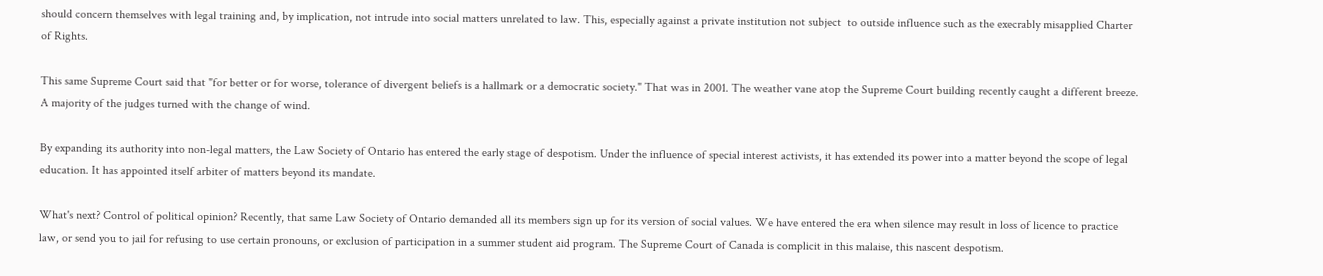should concern themselves with legal training and, by implication, not intrude into social matters unrelated to law. This, especially against a private institution not subject  to outside influence such as the execrably misapplied Charter of Rights.

This same Supreme Court said that "for better or for worse, tolerance of divergent beliefs is a hallmark or a democratic society." That was in 2001. The weather vane atop the Supreme Court building recently caught a different breeze. A majority of the judges turned with the change of wind.

By expanding its authority into non-legal matters, the Law Society of Ontario has entered the early stage of despotism. Under the influence of special interest activists, it has extended its power into a matter beyond the scope of legal education. It has appointed itself arbiter of matters beyond its mandate.

What's next? Control of political opinion? Recently, that same Law Society of Ontario demanded all its members sign up for its version of social values. We have entered the era when silence may result in loss of licence to practice law, or send you to jail for refusing to use certain pronouns, or exclusion of participation in a summer student aid program. The Supreme Court of Canada is complicit in this malaise, this nascent despotism.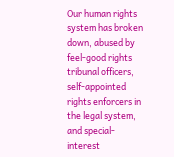Our human rights system has broken down, abused by feel-good rights tribunal officers, self-appointed rights enforcers in the legal system, and special-interest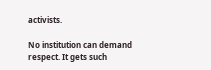activists.

No institution can demand respect. It gets such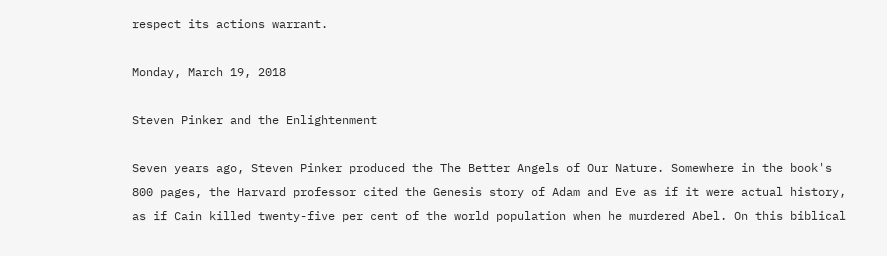respect its actions warrant.

Monday, March 19, 2018

Steven Pinker and the Enlightenment

Seven years ago, Steven Pinker produced the The Better Angels of Our Nature. Somewhere in the book's 800 pages, the Harvard professor cited the Genesis story of Adam and Eve as if it were actual history, as if Cain killed twenty-five per cent of the world population when he murdered Abel. On this biblical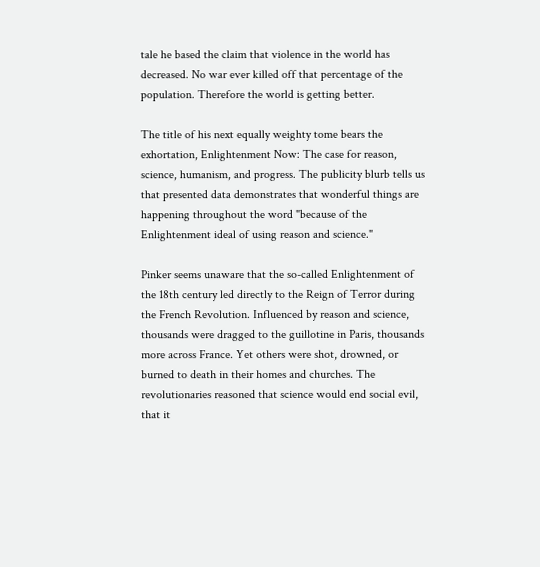tale he based the claim that violence in the world has decreased. No war ever killed off that percentage of the population. Therefore the world is getting better.

The title of his next equally weighty tome bears the exhortation, Enlightenment Now: The case for reason, science, humanism, and progress. The publicity blurb tells us that presented data demonstrates that wonderful things are happening throughout the word "because of the Enlightenment ideal of using reason and science."

Pinker seems unaware that the so-called Enlightenment of the 18th century led directly to the Reign of Terror during the French Revolution. Influenced by reason and science, thousands were dragged to the guillotine in Paris, thousands more across France. Yet others were shot, drowned, or  burned to death in their homes and churches. The revolutionaries reasoned that science would end social evil, that it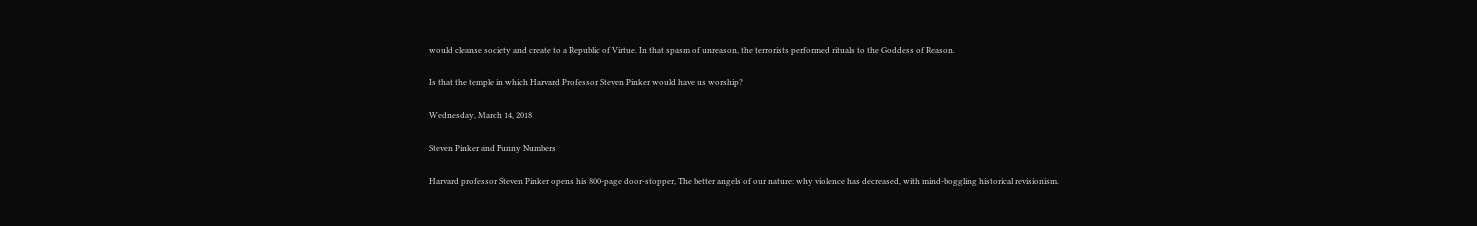would cleanse society and create to a Republic of Virtue. In that spasm of unreason, the terrorists performed rituals to the Goddess of Reason.

Is that the temple in which Harvard Professor Steven Pinker would have us worship?

Wednesday, March 14, 2018

Steven Pinker and Funny Numbers

Harvard professor Steven Pinker opens his 800-page door-stopper, The better angels of our nature: why violence has decreased, with mind-boggling historical revisionism.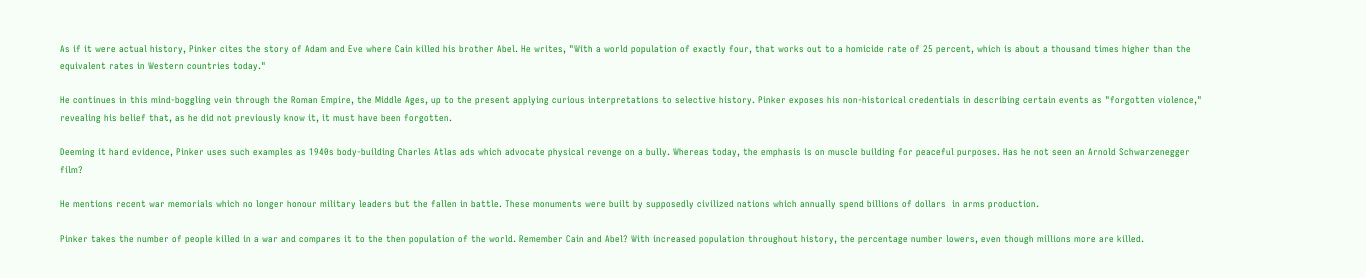As if it were actual history, Pinker cites the story of Adam and Eve where Cain killed his brother Abel. He writes, "With a world population of exactly four, that works out to a homicide rate of 25 percent, which is about a thousand times higher than the equivalent rates in Western countries today."

He continues in this mind-boggling vein through the Roman Empire, the Middle Ages, up to the present applying curious interpretations to selective history. Pinker exposes his non-historical credentials in describing certain events as "forgotten violence," revealing his belief that, as he did not previously know it, it must have been forgotten.

Deeming it hard evidence, Pinker uses such examples as 1940s body-building Charles Atlas ads which advocate physical revenge on a bully. Whereas today, the emphasis is on muscle building for peaceful purposes. Has he not seen an Arnold Schwarzenegger film?

He mentions recent war memorials which no longer honour military leaders but the fallen in battle. These monuments were built by supposedly civilized nations which annually spend billions of dollars  in arms production.

Pinker takes the number of people killed in a war and compares it to the then population of the world. Remember Cain and Abel? With increased population throughout history, the percentage number lowers, even though millions more are killed.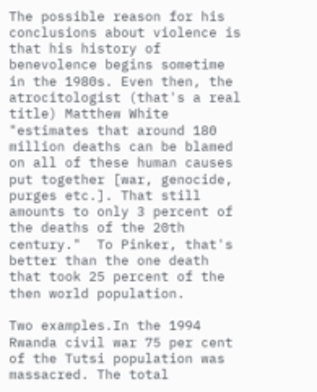The possible reason for his conclusions about violence is that his history of benevolence begins sometime in the 1980s. Even then, the atrocitologist (that's a real title) Matthew White "estimates that around 180 million deaths can be blamed on all of these human causes put together [war, genocide, purges etc.]. That still amounts to only 3 percent of the deaths of the 20th century."  To Pinker, that's better than the one death that took 25 percent of the then world population.

Two examples.In the 1994 Rwanda civil war 75 per cent of the Tutsi population was massacred. The total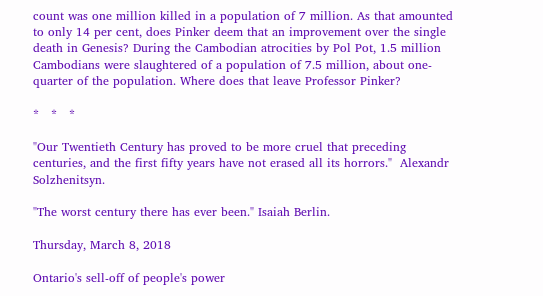count was one million killed in a population of 7 million. As that amounted to only 14 per cent, does Pinker deem that an improvement over the single death in Genesis? During the Cambodian atrocities by Pol Pot, 1.5 million Cambodians were slaughtered of a population of 7.5 million, about one-quarter of the population. Where does that leave Professor Pinker?

*   *   *

"Our Twentieth Century has proved to be more cruel that preceding centuries, and the first fifty years have not erased all its horrors."  Alexandr Solzhenitsyn.

"The worst century there has ever been." Isaiah Berlin.

Thursday, March 8, 2018

Ontario's sell-off of people's power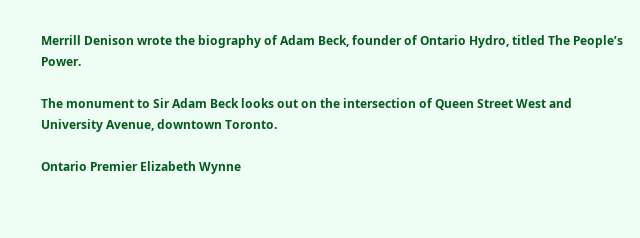Merrill Denison wrote the biography of Adam Beck, founder of Ontario Hydro, titled The People’s Power.

The monument to Sir Adam Beck looks out on the intersection of Queen Street West and University Avenue, downtown Toronto.

Ontario Premier Elizabeth Wynne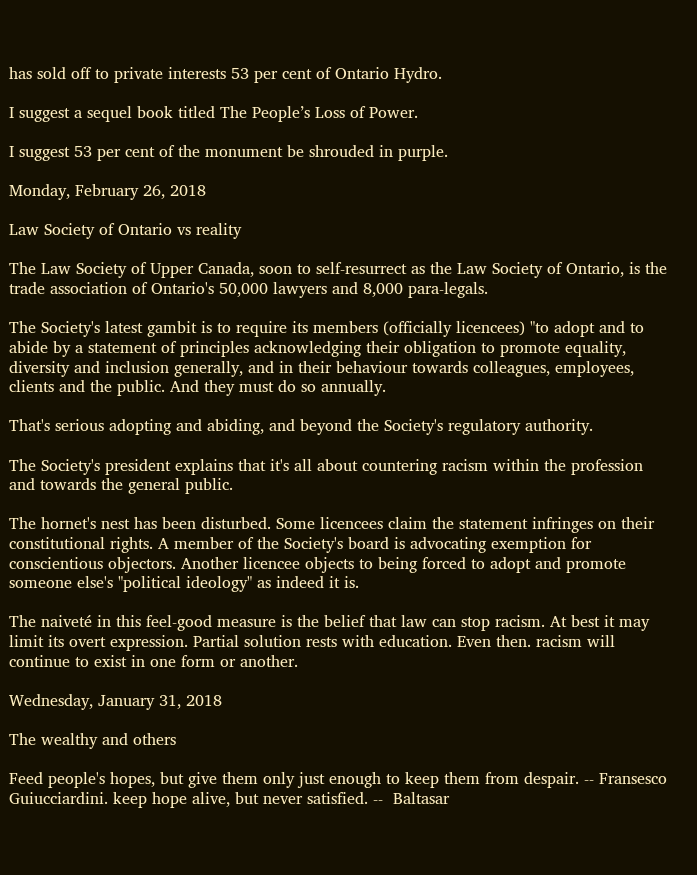has sold off to private interests 53 per cent of Ontario Hydro.

I suggest a sequel book titled The People’s Loss of Power.

I suggest 53 per cent of the monument be shrouded in purple.

Monday, February 26, 2018

Law Society of Ontario vs reality

The Law Society of Upper Canada, soon to self-resurrect as the Law Society of Ontario, is the trade association of Ontario's 50,000 lawyers and 8,000 para-legals.

The Society's latest gambit is to require its members (officially licencees) "to adopt and to abide by a statement of principles acknowledging their obligation to promote equality, diversity and inclusion generally, and in their behaviour towards colleagues, employees, clients and the public. And they must do so annually.

That's serious adopting and abiding, and beyond the Society's regulatory authority.

The Society's president explains that it's all about countering racism within the profession and towards the general public.

The hornet's nest has been disturbed. Some licencees claim the statement infringes on their constitutional rights. A member of the Society's board is advocating exemption for conscientious objectors. Another licencee objects to being forced to adopt and promote someone else's "political ideology" as indeed it is.

The naiveté in this feel-good measure is the belief that law can stop racism. At best it may limit its overt expression. Partial solution rests with education. Even then. racism will continue to exist in one form or another.

Wednesday, January 31, 2018

The wealthy and others

Feed people's hopes, but give them only just enough to keep them from despair. -- Fransesco Guiucciardini. keep hope alive, but never satisfied. --  Baltasar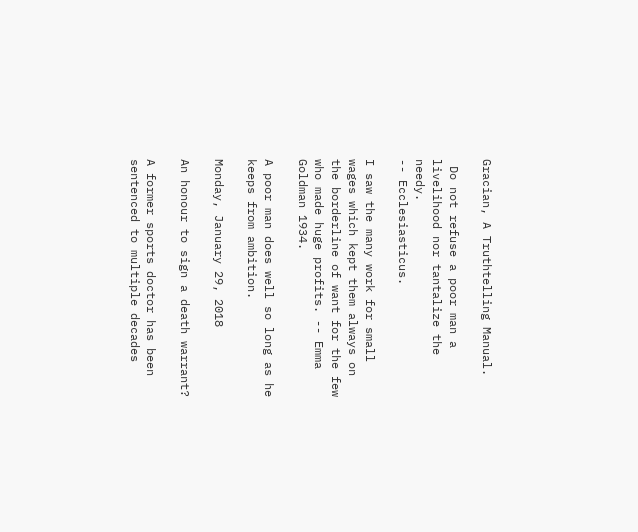Gracian, A Truthtelling Manual.

 Do not refuse a poor man a livelihood nor tantalize the needy.
-- Ecclesiasticus.

I saw the many work for small wages which kept them always on the borderline of want for the few who made huge profits. -- Emma Goldman 1934.

A poor man does well so long as he keeps from ambition.

Monday, January 29, 2018

An honour to sign a death warrant?

A former sports doctor has been sentenced to multiple decades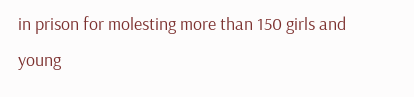in prison for molesting more than 150 girls and young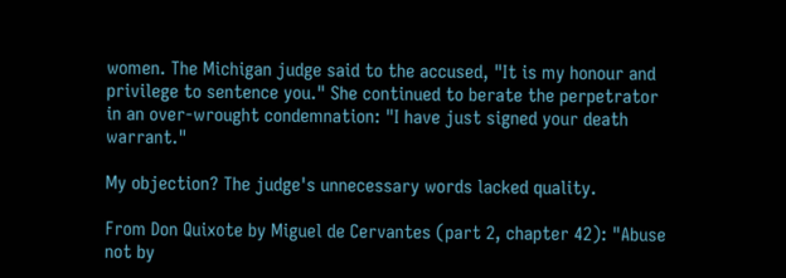women. The Michigan judge said to the accused, "It is my honour and privilege to sentence you." She continued to berate the perpetrator in an over-wrought condemnation: "I have just signed your death warrant."

My objection? The judge's unnecessary words lacked quality.

From Don Quixote by Miguel de Cervantes (part 2, chapter 42): "Abuse not by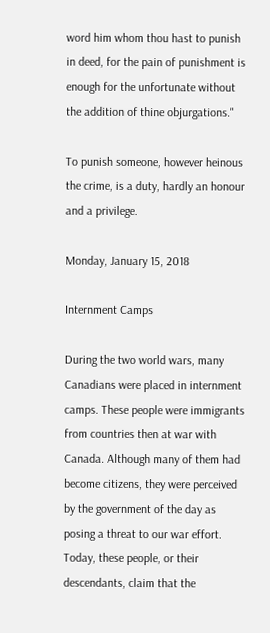word him whom thou hast to punish in deed, for the pain of punishment is enough for the unfortunate without the addition of thine objurgations."

To punish someone, however heinous the crime, is a duty, hardly an honour and a privilege.

Monday, January 15, 2018

Internment Camps

During the two world wars, many Canadians were placed in internment camps. These people were immigrants from countries then at war with Canada. Although many of them had become citizens, they were perceived by the government of the day as posing a threat to our war effort.
Today, these people, or their descendants, claim that the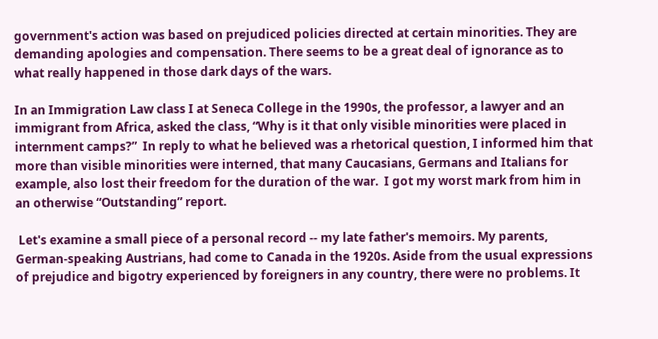government's action was based on prejudiced policies directed at certain minorities. They are demanding apologies and compensation. There seems to be a great deal of ignorance as to what really happened in those dark days of the wars.

In an Immigration Law class I at Seneca College in the 1990s, the professor, a lawyer and an immigrant from Africa, asked the class, “Why is it that only visible minorities were placed in internment camps?”  In reply to what he believed was a rhetorical question, I informed him that more than visible minorities were interned, that many Caucasians, Germans and Italians for example, also lost their freedom for the duration of the war.  I got my worst mark from him in an otherwise “Outstanding” report.

 Let's examine a small piece of a personal record -- my late father's memoirs. My parents, German-speaking Austrians, had come to Canada in the 1920s. Aside from the usual expressions of prejudice and bigotry experienced by foreigners in any country, there were no problems. It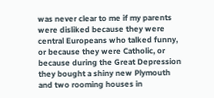was never clear to me if my parents were disliked because they were central Europeans who talked funny, or because they were Catholic, or because during the Great Depression they bought a shiny new Plymouth and two rooming houses in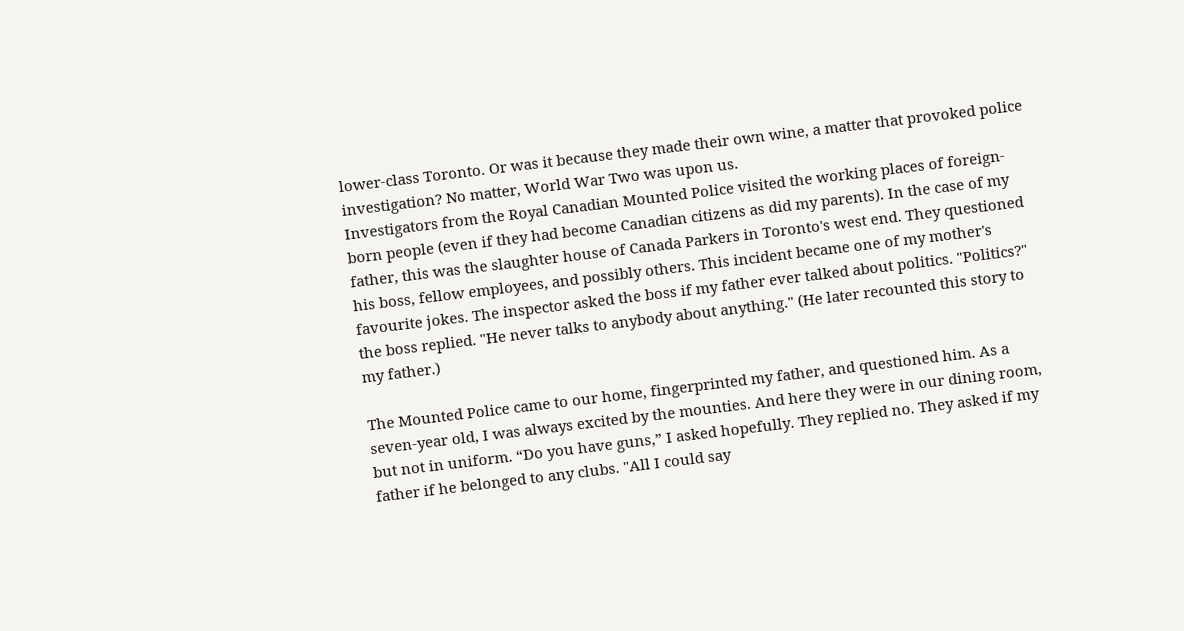lower-class Toronto. Or was it because they made their own wine, a matter that provoked police investigation? No matter, World War Two was upon us.
Investigators from the Royal Canadian Mounted Police visited the working places of foreign-born people (even if they had become Canadian citizens as did my parents). In the case of my father, this was the slaughter house of Canada Parkers in Toronto's west end. They questioned his boss, fellow employees, and possibly others. This incident became one of my mother's favourite jokes. The inspector asked the boss if my father ever talked about politics. "Politics?" the boss replied. "He never talks to anybody about anything." (He later recounted this story to my father.)

The Mounted Police came to our home, fingerprinted my father, and questioned him. As a seven-year old, I was always excited by the mounties. And here they were in our dining room, but not in uniform. “Do you have guns,” I asked hopefully. They replied no. They asked if my father if he belonged to any clubs. "All I could say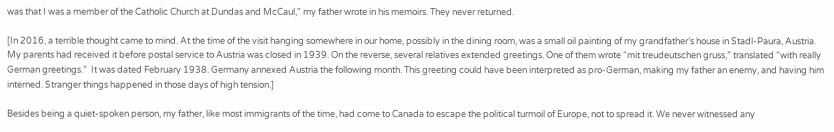was that I was a member of the Catholic Church at Dundas and McCaul," my father wrote in his memoirs. They never returned.

[In 2016, a terrible thought came to mind. At the time of the visit hanging somewhere in our home, possibly in the dining room, was a small oil painting of my grandfather’s house in Stadl-Paura, Austria. My parents had received it before postal service to Austria was closed in 1939. On the reverse, several relatives extended greetings. One of them wrote “mit treudeutschen gruss,” translated “with really German greetings.”  It was dated February 1938. Germany annexed Austria the following month. This greeting could have been interpreted as pro-German, making my father an enemy, and having him interned. Stranger things happened in those days of high tension.]

Besides being a quiet-spoken person, my father, like most immigrants of the time, had come to Canada to escape the political turmoil of Europe, not to spread it. We never witnessed any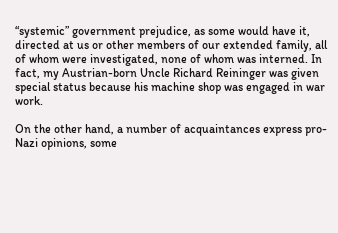“systemic” government prejudice, as some would have it, directed at us or other members of our extended family, all of whom were investigated, none of whom was interned. In fact, my Austrian-born Uncle Richard Reininger was given special status because his machine shop was engaged in war work.

On the other hand, a number of acquaintances express pro-Nazi opinions, some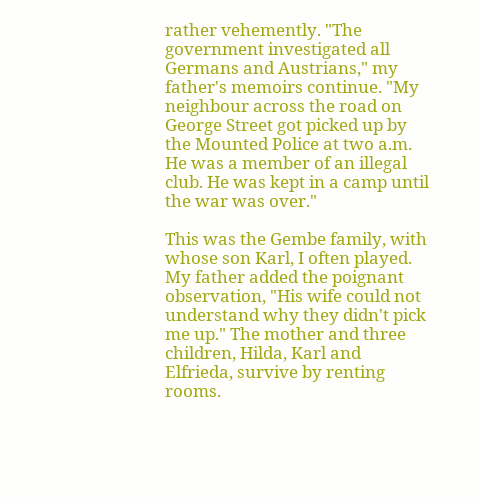rather vehemently. "The government investigated all Germans and Austrians," my father's memoirs continue. "My neighbour across the road on George Street got picked up by the Mounted Police at two a.m. He was a member of an illegal club. He was kept in a camp until the war was over."

This was the Gembe family, with whose son Karl, I often played. My father added the poignant observation, "His wife could not understand why they didn't pick me up." The mother and three children, Hilda, Karl and Elfrieda, survive by renting rooms.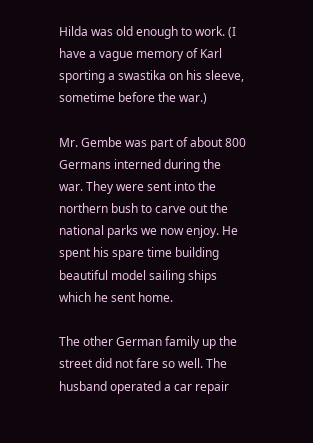Hilda was old enough to work. (I have a vague memory of Karl sporting a swastika on his sleeve, sometime before the war.)

Mr. Gembe was part of about 800 Germans interned during the war. They were sent into the northern bush to carve out the national parks we now enjoy. He spent his spare time building beautiful model sailing ships which he sent home.

The other German family up the street did not fare so well. The husband operated a car repair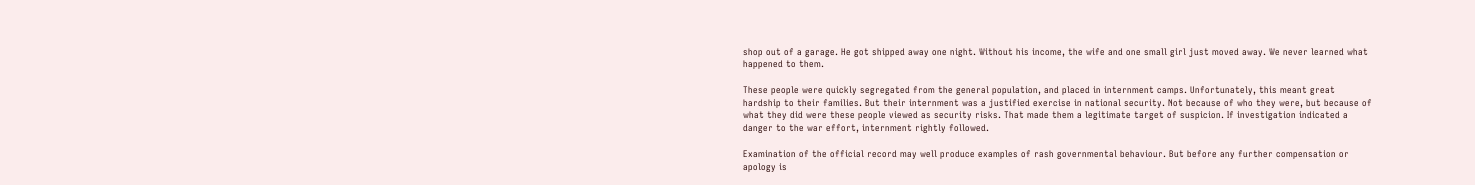shop out of a garage. He got shipped away one night. Without his income, the wife and one small girl just moved away. We never learned what happened to them.

These people were quickly segregated from the general population, and placed in internment camps. Unfortunately, this meant great hardship to their families. But their internment was a justified exercise in national security. Not because of who they were, but because of what they did were these people viewed as security risks. That made them a legitimate target of suspicion. If investigation indicated a danger to the war effort, internment rightly followed.

Examination of the official record may well produce examples of rash governmental behaviour. But before any further compensation or apology is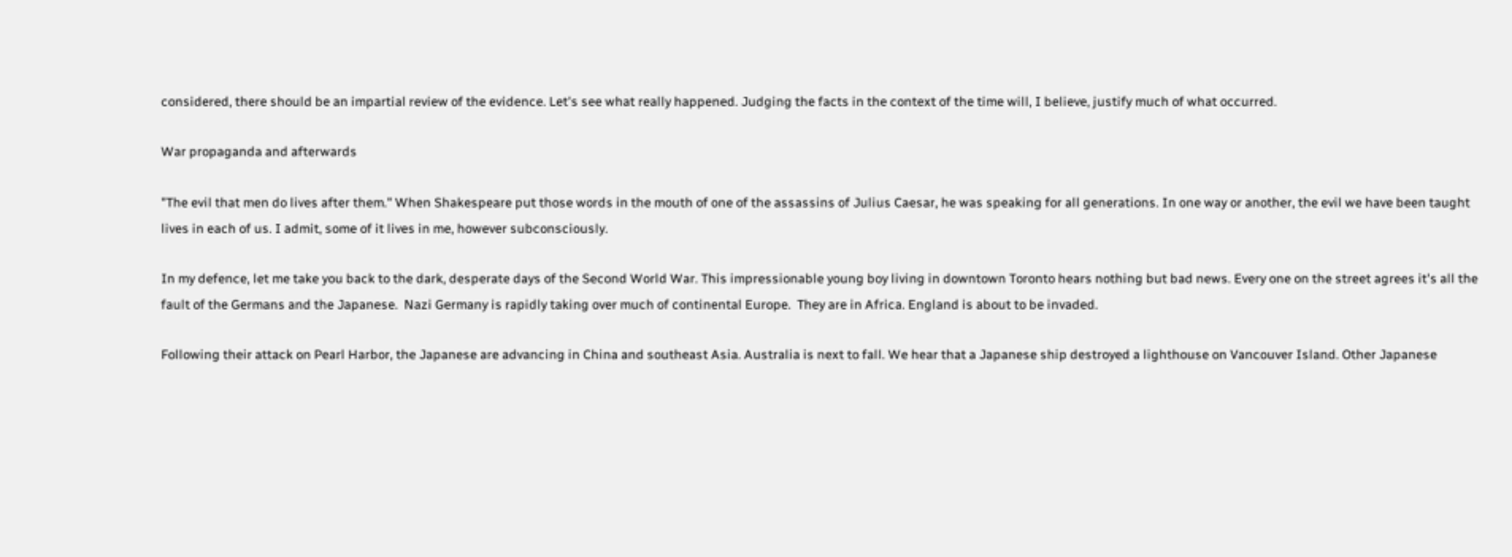considered, there should be an impartial review of the evidence. Let's see what really happened. Judging the facts in the context of the time will, I believe, justify much of what occurred.

War propaganda and afterwards

"The evil that men do lives after them." When Shakespeare put those words in the mouth of one of the assassins of Julius Caesar, he was speaking for all generations. In one way or another, the evil we have been taught lives in each of us. I admit, some of it lives in me, however subconsciously.

In my defence, let me take you back to the dark, desperate days of the Second World War. This impressionable young boy living in downtown Toronto hears nothing but bad news. Every one on the street agrees it's all the fault of the Germans and the Japanese.  Nazi Germany is rapidly taking over much of continental Europe.  They are in Africa. England is about to be invaded.

Following their attack on Pearl Harbor, the Japanese are advancing in China and southeast Asia. Australia is next to fall. We hear that a Japanese ship destroyed a lighthouse on Vancouver Island. Other Japanese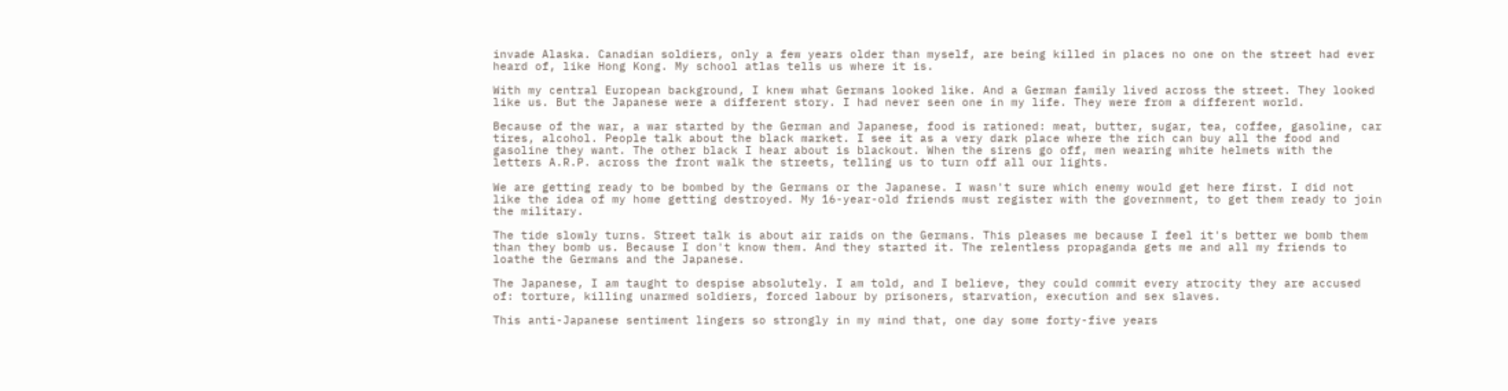invade Alaska. Canadian soldiers, only a few years older than myself, are being killed in places no one on the street had ever heard of, like Hong Kong. My school atlas tells us where it is.

With my central European background, I knew what Germans looked like. And a German family lived across the street. They looked like us. But the Japanese were a different story. I had never seen one in my life. They were from a different world.

Because of the war, a war started by the German and Japanese, food is rationed: meat, butter, sugar, tea, coffee, gasoline, car tires, alcohol. People talk about the black market. I see it as a very dark place where the rich can buy all the food and gasoline they want. The other black I hear about is blackout. When the sirens go off, men wearing white helmets with the letters A.R.P. across the front walk the streets, telling us to turn off all our lights.

We are getting ready to be bombed by the Germans or the Japanese. I wasn't sure which enemy would get here first. I did not like the idea of my home getting destroyed. My 16-year-old friends must register with the government, to get them ready to join the military.

The tide slowly turns. Street talk is about air raids on the Germans. This pleases me because I feel it's better we bomb them than they bomb us. Because I don't know them. And they started it. The relentless propaganda gets me and all my friends to loathe the Germans and the Japanese.

The Japanese, I am taught to despise absolutely. I am told, and I believe, they could commit every atrocity they are accused of: torture, killing unarmed soldiers, forced labour by prisoners, starvation, execution and sex slaves.

This anti-Japanese sentiment lingers so strongly in my mind that, one day some forty-five years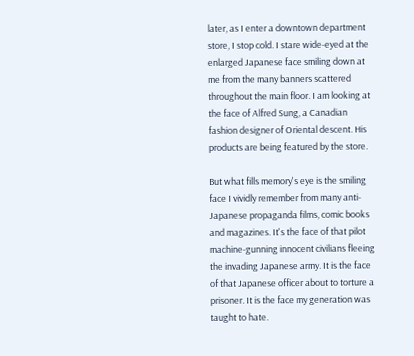later, as I enter a downtown department store, I stop cold. I stare wide-eyed at the enlarged Japanese face smiling down at me from the many banners scattered throughout the main floor. I am looking at the face of Alfred Sung, a Canadian fashion designer of Oriental descent. His products are being featured by the store.

But what fills memory's eye is the smiling face I vividly remember from many anti-Japanese propaganda films, comic books and magazines. It's the face of that pilot machine-gunning innocent civilians fleeing the invading Japanese army. It is the face of that Japanese officer about to torture a prisoner. It is the face my generation was taught to hate.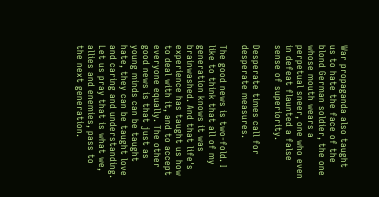War propaganda also taught us to hate the face of the blond German soldier, the one whose mouth wears a perpetual sneer, one who even in defeat flaunted a false sense of superiority.

Desperate times call for desperate measures.

The good news is two-fold. I like to think that all of my generation knows it was brainwashed. And that life's experience has taught us how to deal with it, and to accept everyone equally. The other good news is that just as young minds can be taught hate, they can be taught love and caring and understanding. Let us pray that is what we, allies and enemies, pass to the next generation.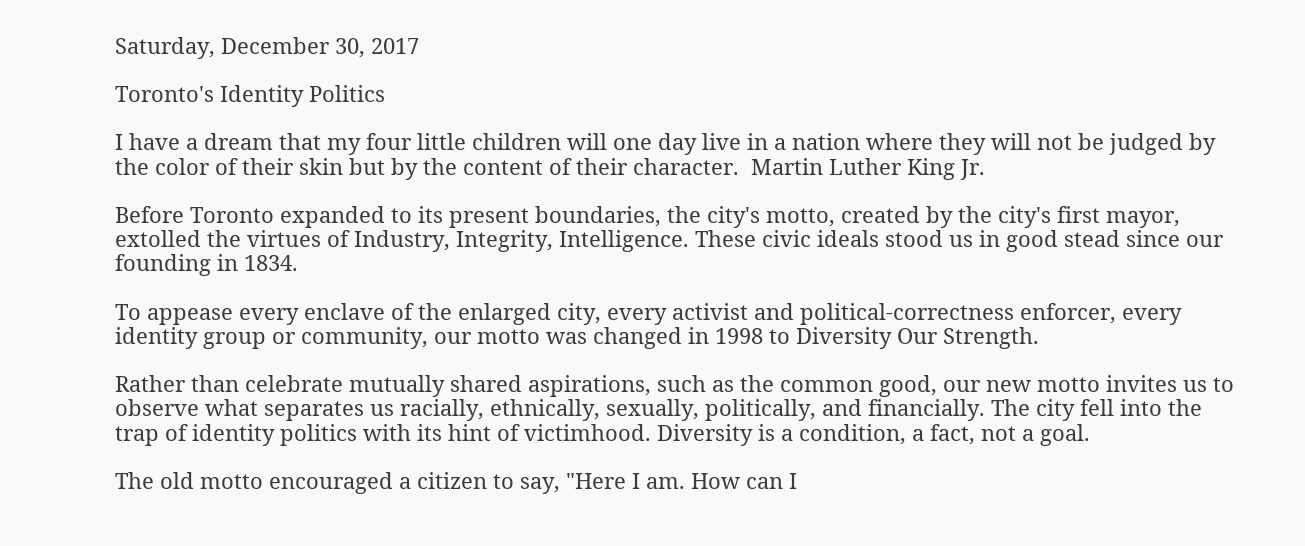Saturday, December 30, 2017

Toronto's Identity Politics

I have a dream that my four little children will one day live in a nation where they will not be judged by the color of their skin but by the content of their character.  Martin Luther King Jr.

Before Toronto expanded to its present boundaries, the city's motto, created by the city's first mayor, extolled the virtues of Industry, Integrity, Intelligence. These civic ideals stood us in good stead since our founding in 1834.

To appease every enclave of the enlarged city, every activist and political-correctness enforcer, every identity group or community, our motto was changed in 1998 to Diversity Our Strength.

Rather than celebrate mutually shared aspirations, such as the common good, our new motto invites us to observe what separates us racially, ethnically, sexually, politically, and financially. The city fell into the trap of identity politics with its hint of victimhood. Diversity is a condition, a fact, not a goal.

The old motto encouraged a citizen to say, "Here I am. How can I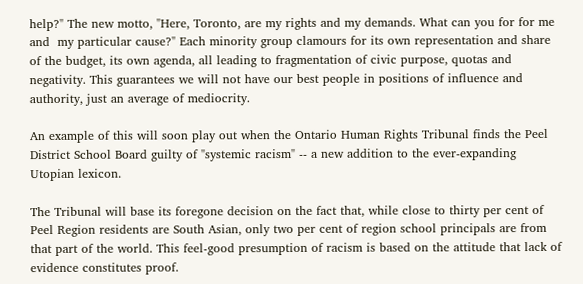help?" The new motto, "Here, Toronto, are my rights and my demands. What can you for for me and  my particular cause?" Each minority group clamours for its own representation and share of the budget, its own agenda, all leading to fragmentation of civic purpose, quotas and negativity. This guarantees we will not have our best people in positions of influence and authority, just an average of mediocrity.

An example of this will soon play out when the Ontario Human Rights Tribunal finds the Peel District School Board guilty of "systemic racism" -- a new addition to the ever-expanding Utopian lexicon.

The Tribunal will base its foregone decision on the fact that, while close to thirty per cent of Peel Region residents are South Asian, only two per cent of region school principals are from that part of the world. This feel-good presumption of racism is based on the attitude that lack of evidence constitutes proof.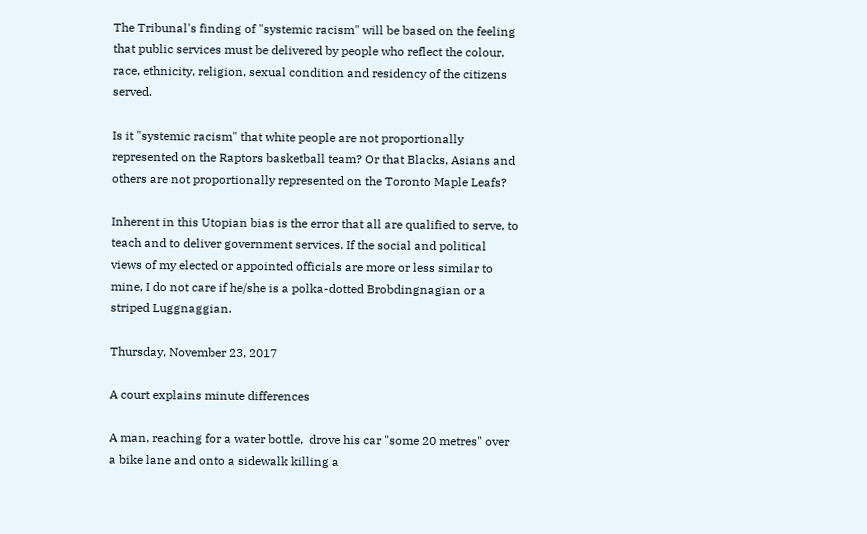The Tribunal's finding of "systemic racism" will be based on the feeling that public services must be delivered by people who reflect the colour, race, ethnicity, religion, sexual condition and residency of the citizens served.

Is it "systemic racism" that white people are not proportionally represented on the Raptors basketball team? Or that Blacks, Asians and others are not proportionally represented on the Toronto Maple Leafs?

Inherent in this Utopian bias is the error that all are qualified to serve, to teach and to deliver government services. If the social and political views of my elected or appointed officials are more or less similar to mine, I do not care if he/she is a polka-dotted Brobdingnagian or a striped Luggnaggian.

Thursday, November 23, 2017

A court explains minute differences

A man, reaching for a water bottle,  drove his car "some 20 metres" over a bike lane and onto a sidewalk killing a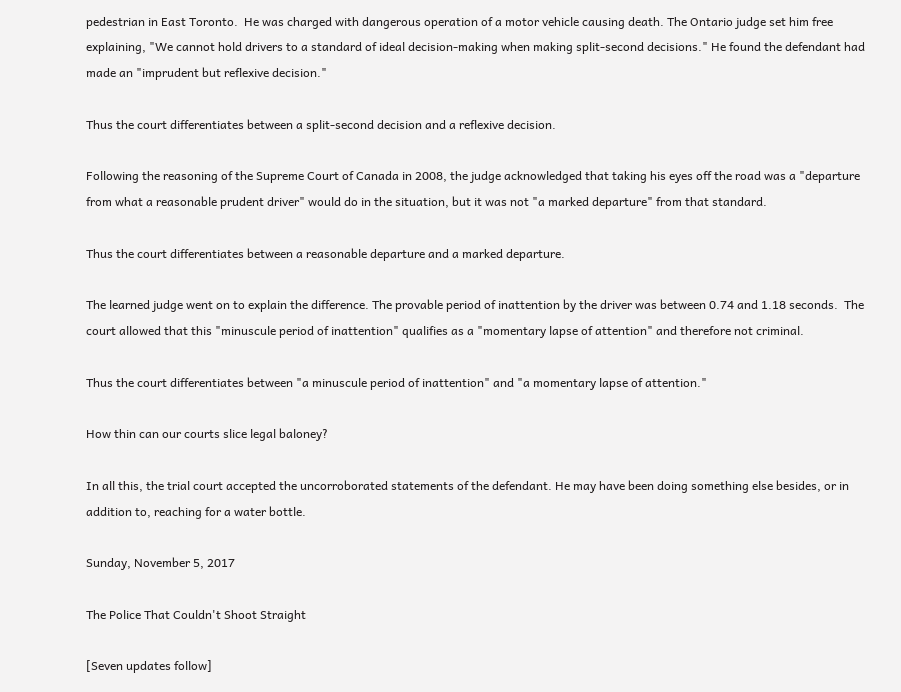pedestrian in East Toronto.  He was charged with dangerous operation of a motor vehicle causing death. The Ontario judge set him free explaining, "We cannot hold drivers to a standard of ideal decision-making when making split-second decisions." He found the defendant had made an "imprudent but reflexive decision."

Thus the court differentiates between a split-second decision and a reflexive decision.

Following the reasoning of the Supreme Court of Canada in 2008, the judge acknowledged that taking his eyes off the road was a "departure from what a reasonable prudent driver" would do in the situation, but it was not "a marked departure" from that standard.

Thus the court differentiates between a reasonable departure and a marked departure.

The learned judge went on to explain the difference. The provable period of inattention by the driver was between 0.74 and 1.18 seconds.  The court allowed that this "minuscule period of inattention" qualifies as a "momentary lapse of attention" and therefore not criminal.

Thus the court differentiates between "a minuscule period of inattention" and "a momentary lapse of attention."

How thin can our courts slice legal baloney?

In all this, the trial court accepted the uncorroborated statements of the defendant. He may have been doing something else besides, or in addition to, reaching for a water bottle.

Sunday, November 5, 2017

The Police That Couldn't Shoot Straight

[Seven updates follow]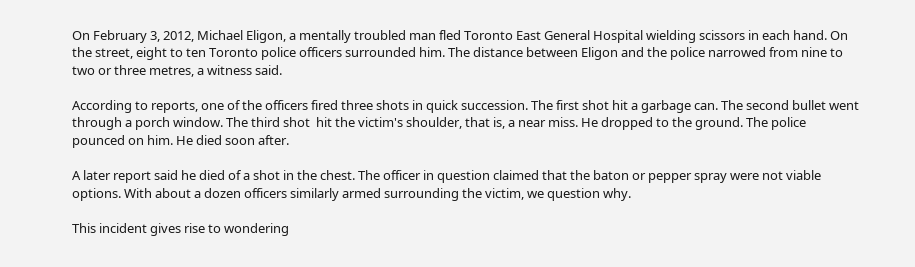On February 3, 2012, Michael Eligon, a mentally troubled man fled Toronto East General Hospital wielding scissors in each hand. On the street, eight to ten Toronto police officers surrounded him. The distance between Eligon and the police narrowed from nine to two or three metres, a witness said.

According to reports, one of the officers fired three shots in quick succession. The first shot hit a garbage can. The second bullet went through a porch window. The third shot  hit the victim's shoulder, that is, a near miss. He dropped to the ground. The police pounced on him. He died soon after.

A later report said he died of a shot in the chest. The officer in question claimed that the baton or pepper spray were not viable options. With about a dozen officers similarly armed surrounding the victim, we question why.

This incident gives rise to wondering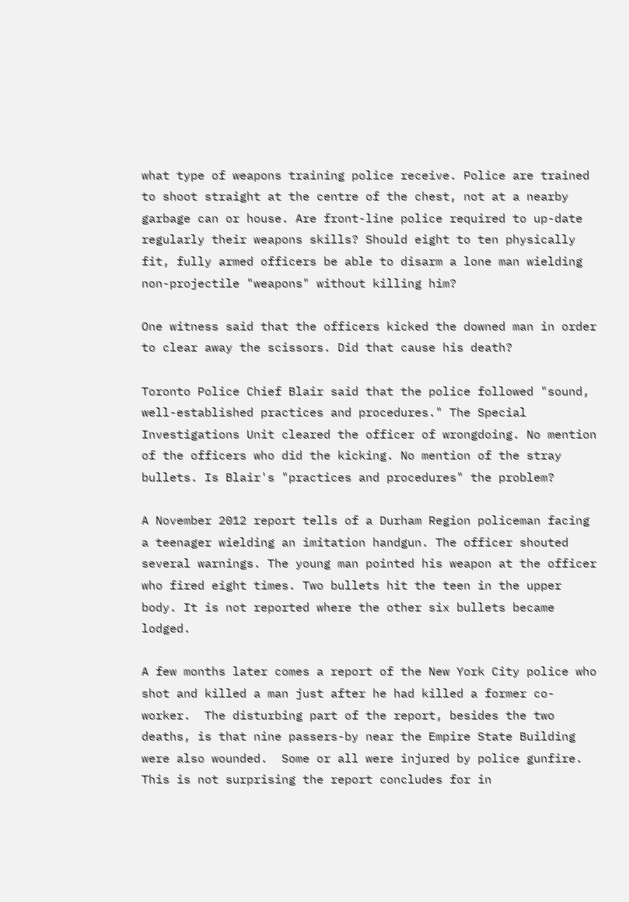what type of weapons training police receive. Police are trained to shoot straight at the centre of the chest, not at a nearby garbage can or house. Are front-line police required to up-date regularly their weapons skills? Should eight to ten physically fit, fully armed officers be able to disarm a lone man wielding non-projectile "weapons" without killing him?

One witness said that the officers kicked the downed man in order to clear away the scissors. Did that cause his death?

Toronto Police Chief Blair said that the police followed "sound, well-established practices and procedures." The Special Investigations Unit cleared the officer of wrongdoing. No mention of the officers who did the kicking. No mention of the stray bullets. Is Blair's "practices and procedures" the problem?

A November 2012 report tells of a Durham Region policeman facing a teenager wielding an imitation handgun. The officer shouted several warnings. The young man pointed his weapon at the officer who fired eight times. Two bullets hit the teen in the upper body. It is not reported where the other six bullets became lodged.

A few months later comes a report of the New York City police who shot and killed a man just after he had killed a former co-worker.  The disturbing part of the report, besides the two deaths, is that nine passers-by near the Empire State Building were also wounded.  Some or all were injured by police gunfire. This is not surprising the report concludes for in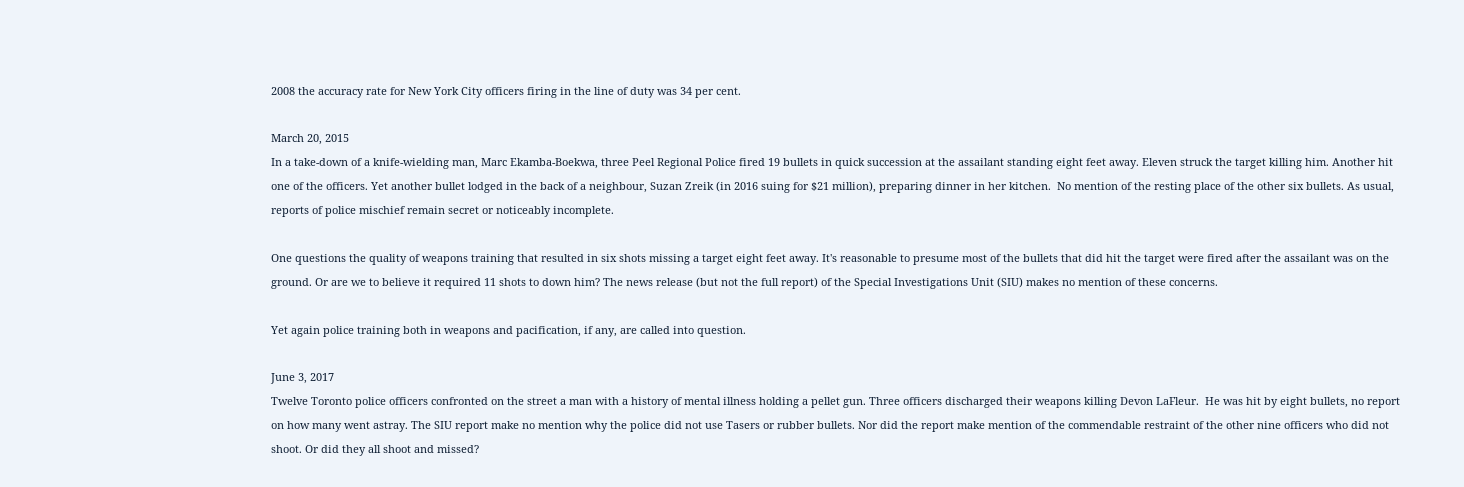2008 the accuracy rate for New York City officers firing in the line of duty was 34 per cent.

March 20, 2015
In a take-down of a knife-wielding man, Marc Ekamba-Boekwa, three Peel Regional Police fired 19 bullets in quick succession at the assailant standing eight feet away. Eleven struck the target killing him. Another hit one of the officers. Yet another bullet lodged in the back of a neighbour, Suzan Zreik (in 2016 suing for $21 million), preparing dinner in her kitchen.  No mention of the resting place of the other six bullets. As usual, reports of police mischief remain secret or noticeably incomplete.

One questions the quality of weapons training that resulted in six shots missing a target eight feet away. It's reasonable to presume most of the bullets that did hit the target were fired after the assailant was on the ground. Or are we to believe it required 11 shots to down him? The news release (but not the full report) of the Special Investigations Unit (SIU) makes no mention of these concerns.

Yet again police training both in weapons and pacification, if any, are called into question.

June 3, 2017
Twelve Toronto police officers confronted on the street a man with a history of mental illness holding a pellet gun. Three officers discharged their weapons killing Devon LaFleur.  He was hit by eight bullets, no report on how many went astray. The SIU report make no mention why the police did not use Tasers or rubber bullets. Nor did the report make mention of the commendable restraint of the other nine officers who did not shoot. Or did they all shoot and missed?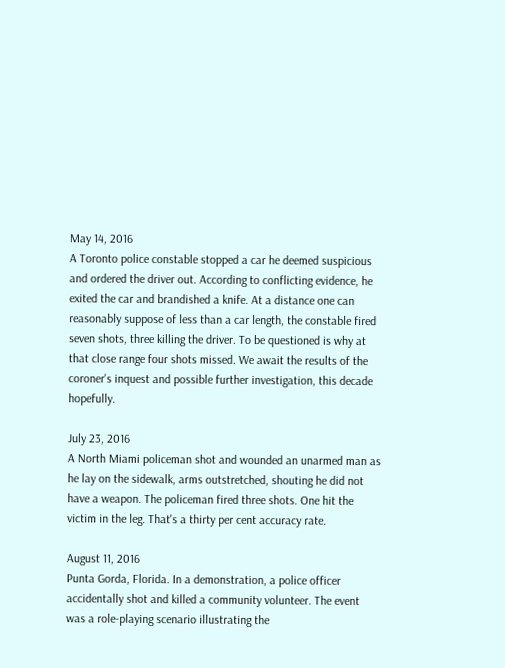May 14, 2016
A Toronto police constable stopped a car he deemed suspicious and ordered the driver out. According to conflicting evidence, he exited the car and brandished a knife. At a distance one can reasonably suppose of less than a car length, the constable fired seven shots, three killing the driver. To be questioned is why at that close range four shots missed. We await the results of the coroner's inquest and possible further investigation, this decade hopefully.

July 23, 2016
A North Miami policeman shot and wounded an unarmed man as he lay on the sidewalk, arms outstretched, shouting he did not have a weapon. The policeman fired three shots. One hit the victim in the leg. That's a thirty per cent accuracy rate.

August 11, 2016
Punta Gorda, Florida. In a demonstration, a police officer accidentally shot and killed a community volunteer. The event was a role-playing scenario illustrating the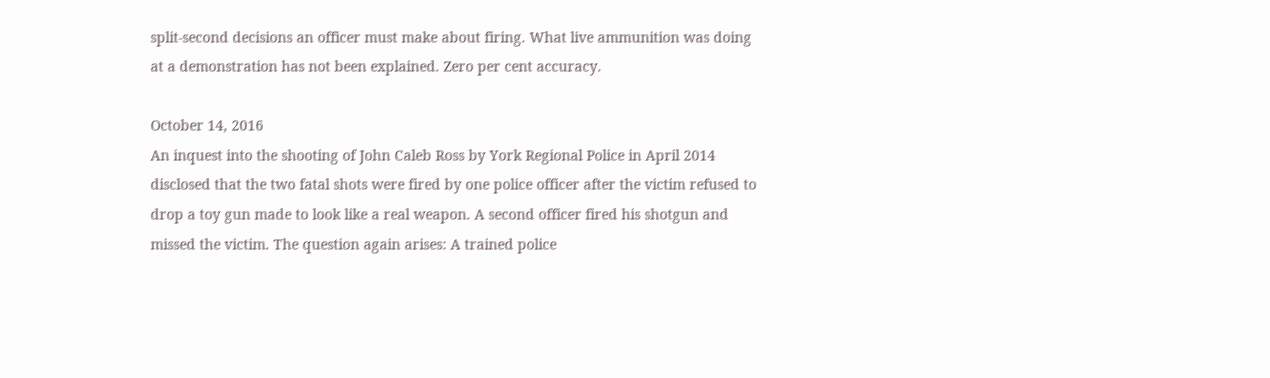split-second decisions an officer must make about firing. What live ammunition was doing at a demonstration has not been explained. Zero per cent accuracy.

October 14, 2016
An inquest into the shooting of John Caleb Ross by York Regional Police in April 2014 disclosed that the two fatal shots were fired by one police officer after the victim refused to drop a toy gun made to look like a real weapon. A second officer fired his shotgun and missed the victim. The question again arises: A trained police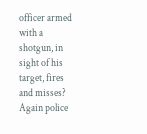officer armed with a shotgun, in sight of his target, fires and misses? Again police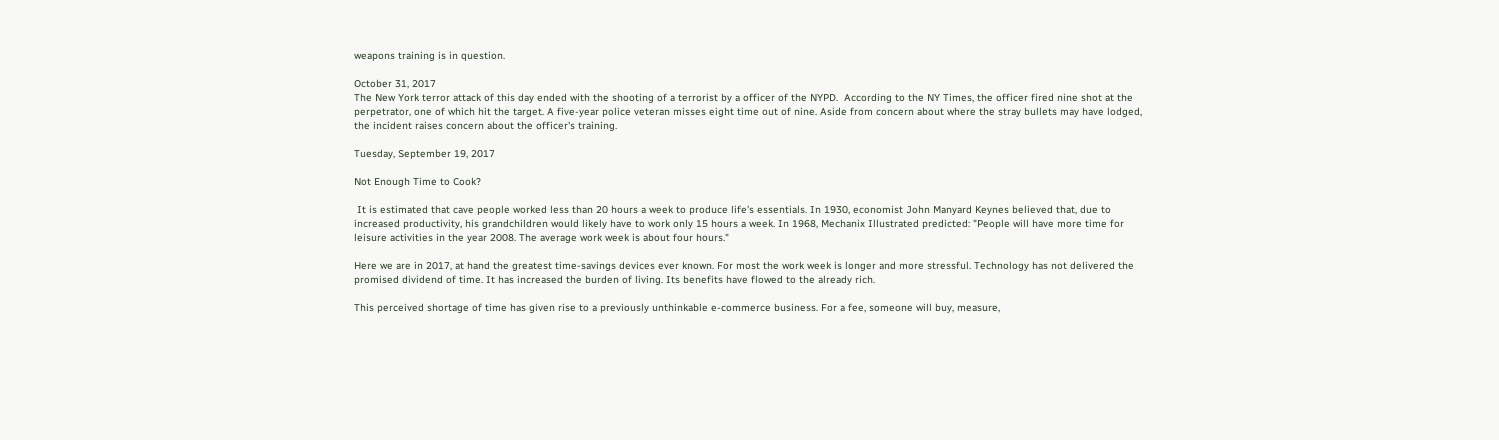weapons training is in question.

October 31, 2017
The New York terror attack of this day ended with the shooting of a terrorist by a officer of the NYPD.  According to the NY Times, the officer fired nine shot at the perpetrator, one of which hit the target. A five-year police veteran misses eight time out of nine. Aside from concern about where the stray bullets may have lodged, the incident raises concern about the officer's training.

Tuesday, September 19, 2017

Not Enough Time to Cook?

 It is estimated that cave people worked less than 20 hours a week to produce life's essentials. In 1930, economist John Manyard Keynes believed that, due to increased productivity, his grandchildren would likely have to work only 15 hours a week. In 1968, Mechanix Illustrated predicted: "People will have more time for leisure activities in the year 2008. The average work week is about four hours."

Here we are in 2017, at hand the greatest time-savings devices ever known. For most the work week is longer and more stressful. Technology has not delivered the promised dividend of time. It has increased the burden of living. Its benefits have flowed to the already rich.

This perceived shortage of time has given rise to a previously unthinkable e-commerce business. For a fee, someone will buy, measure,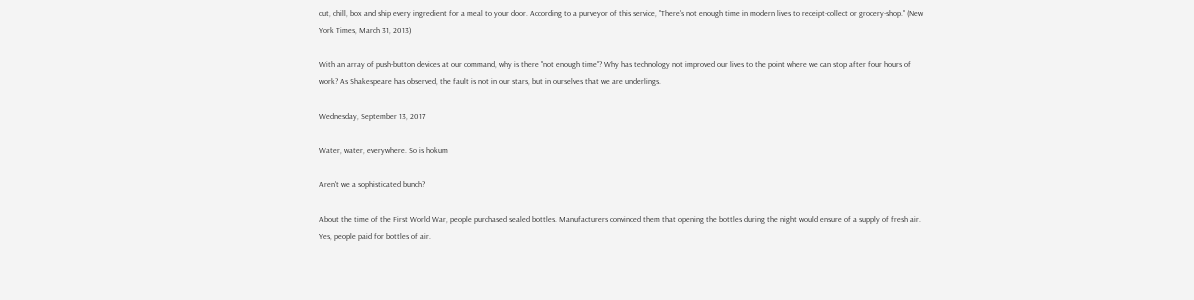cut, chill, box and ship every ingredient for a meal to your door. According to a purveyor of this service, "There's not enough time in modern lives to receipt-collect or grocery-shop." (New York Times, March 31, 2013)

With an array of push-button devices at our command, why is there "not enough time"? Why has technology not improved our lives to the point where we can stop after four hours of work? As Shakespeare has observed, the fault is not in our stars, but in ourselves that we are underlings.

Wednesday, September 13, 2017

Water, water, everywhere. So is hokum

Aren't we a sophisticated bunch?

About the time of the First World War, people purchased sealed bottles. Manufacturers convinced them that opening the bottles during the night would ensure of a supply of fresh air. Yes, people paid for bottles of air.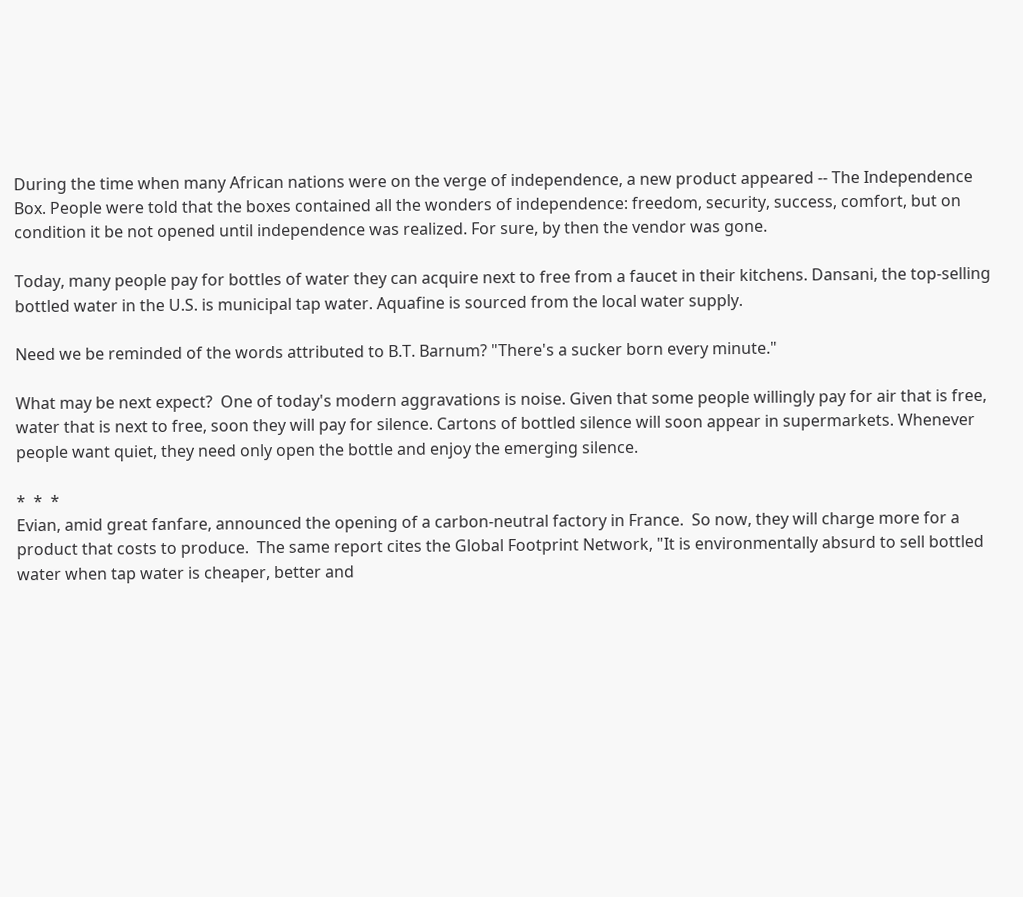During the time when many African nations were on the verge of independence, a new product appeared -- The Independence Box. People were told that the boxes contained all the wonders of independence: freedom, security, success, comfort, but on condition it be not opened until independence was realized. For sure, by then the vendor was gone.

Today, many people pay for bottles of water they can acquire next to free from a faucet in their kitchens. Dansani, the top-selling bottled water in the U.S. is municipal tap water. Aquafine is sourced from the local water supply.

Need we be reminded of the words attributed to B.T. Barnum? "There's a sucker born every minute."

What may be next expect?  One of today's modern aggravations is noise. Given that some people willingly pay for air that is free, water that is next to free, soon they will pay for silence. Cartons of bottled silence will soon appear in supermarkets. Whenever people want quiet, they need only open the bottle and enjoy the emerging silence.

*  *  *
Evian, amid great fanfare, announced the opening of a carbon-neutral factory in France.  So now, they will charge more for a product that costs to produce.  The same report cites the Global Footprint Network, "It is environmentally absurd to sell bottled water when tap water is cheaper, better and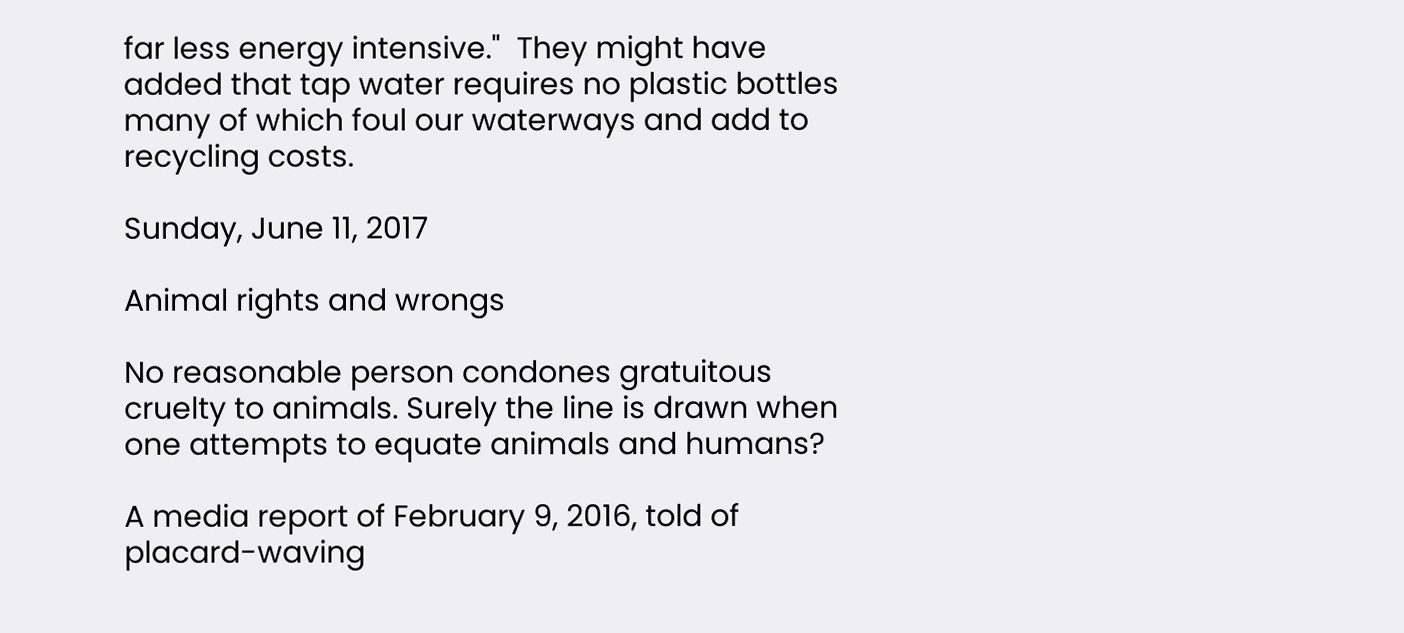far less energy intensive."  They might have added that tap water requires no plastic bottles many of which foul our waterways and add to recycling costs.

Sunday, June 11, 2017

Animal rights and wrongs

No reasonable person condones gratuitous cruelty to animals. Surely the line is drawn when one attempts to equate animals and humans?

A media report of February 9, 2016, told of placard-waving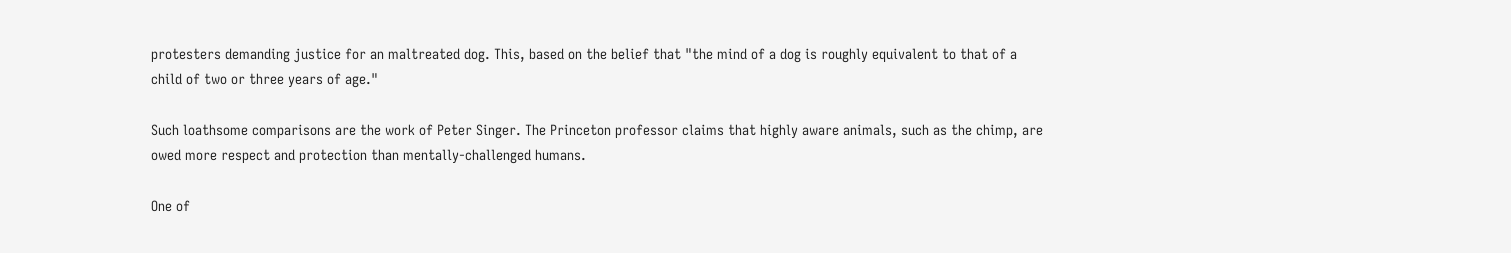protesters demanding justice for an maltreated dog. This, based on the belief that "the mind of a dog is roughly equivalent to that of a child of two or three years of age."

Such loathsome comparisons are the work of Peter Singer. The Princeton professor claims that highly aware animals, such as the chimp, are owed more respect and protection than mentally-challenged humans.

One of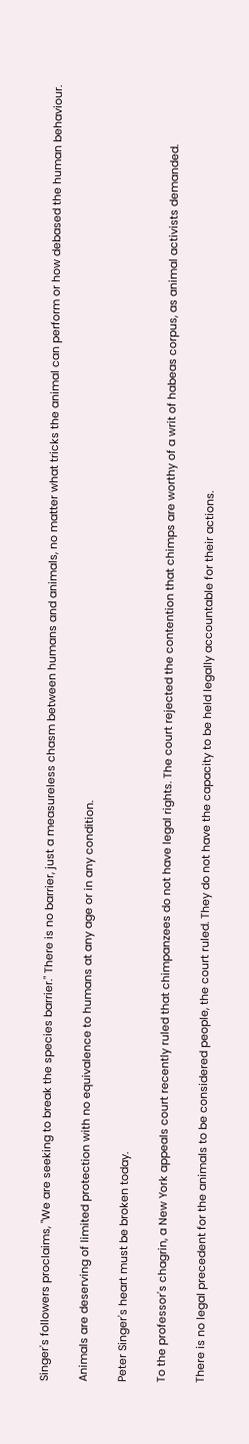Singer's followers proclaims, "We are seeking to break the species barrier." There is no barrier, just a measureless chasm between humans and animals, no matter what tricks the animal can perform or how debased the human behaviour.

Animals are deserving of limited protection with no equivalence to humans at any age or in any condition.

Peter Singer's heart must be broken today.

To the professor's chagrin, a New York appeals court recently ruled that chimpanzees do not have legal rights. The court rejected the contention that chimps are worthy of a writ of habeas corpus, as animal activists demanded.

There is no legal precedent for the animals to be considered people, the court ruled. They do not have the capacity to be held legally accountable for their actions.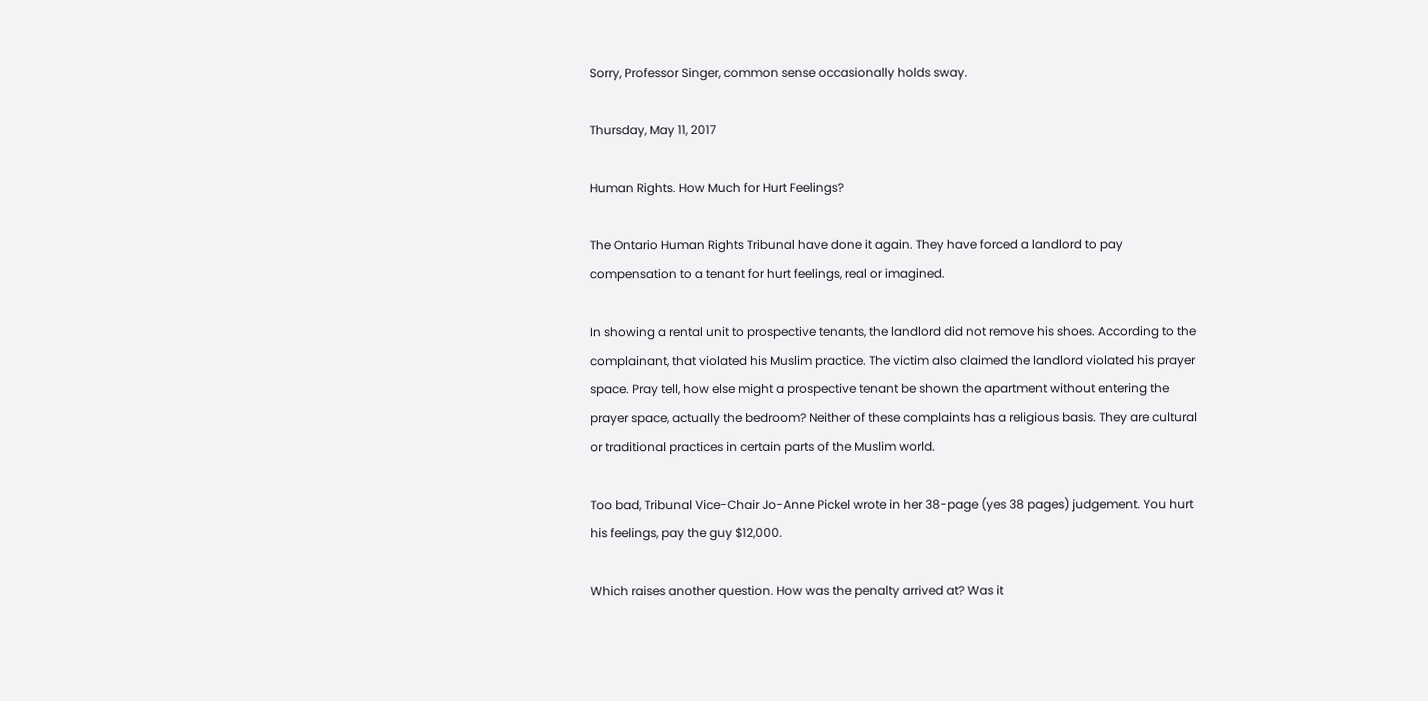Sorry, Professor Singer, common sense occasionally holds sway.

Thursday, May 11, 2017

Human Rights. How Much for Hurt Feelings?

The Ontario Human Rights Tribunal have done it again. They have forced a landlord to pay compensation to a tenant for hurt feelings, real or imagined.

In showing a rental unit to prospective tenants, the landlord did not remove his shoes. According to the complainant, that violated his Muslim practice. The victim also claimed the landlord violated his prayer space. Pray tell, how else might a prospective tenant be shown the apartment without entering the prayer space, actually the bedroom? Neither of these complaints has a religious basis. They are cultural or traditional practices in certain parts of the Muslim world.

Too bad, Tribunal Vice-Chair Jo-Anne Pickel wrote in her 38-page (yes 38 pages) judgement. You hurt his feelings, pay the guy $12,000.

Which raises another question. How was the penalty arrived at? Was it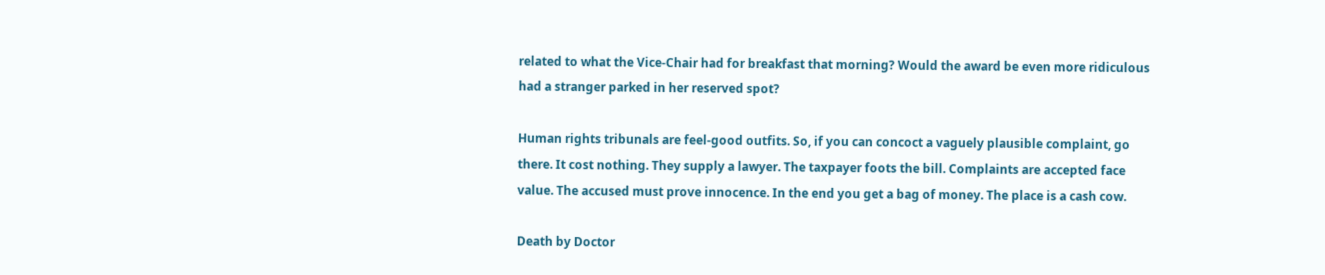related to what the Vice-Chair had for breakfast that morning? Would the award be even more ridiculous had a stranger parked in her reserved spot?

Human rights tribunals are feel-good outfits. So, if you can concoct a vaguely plausible complaint, go there. It cost nothing. They supply a lawyer. The taxpayer foots the bill. Complaints are accepted face value. The accused must prove innocence. In the end you get a bag of money. The place is a cash cow.

Death by Doctor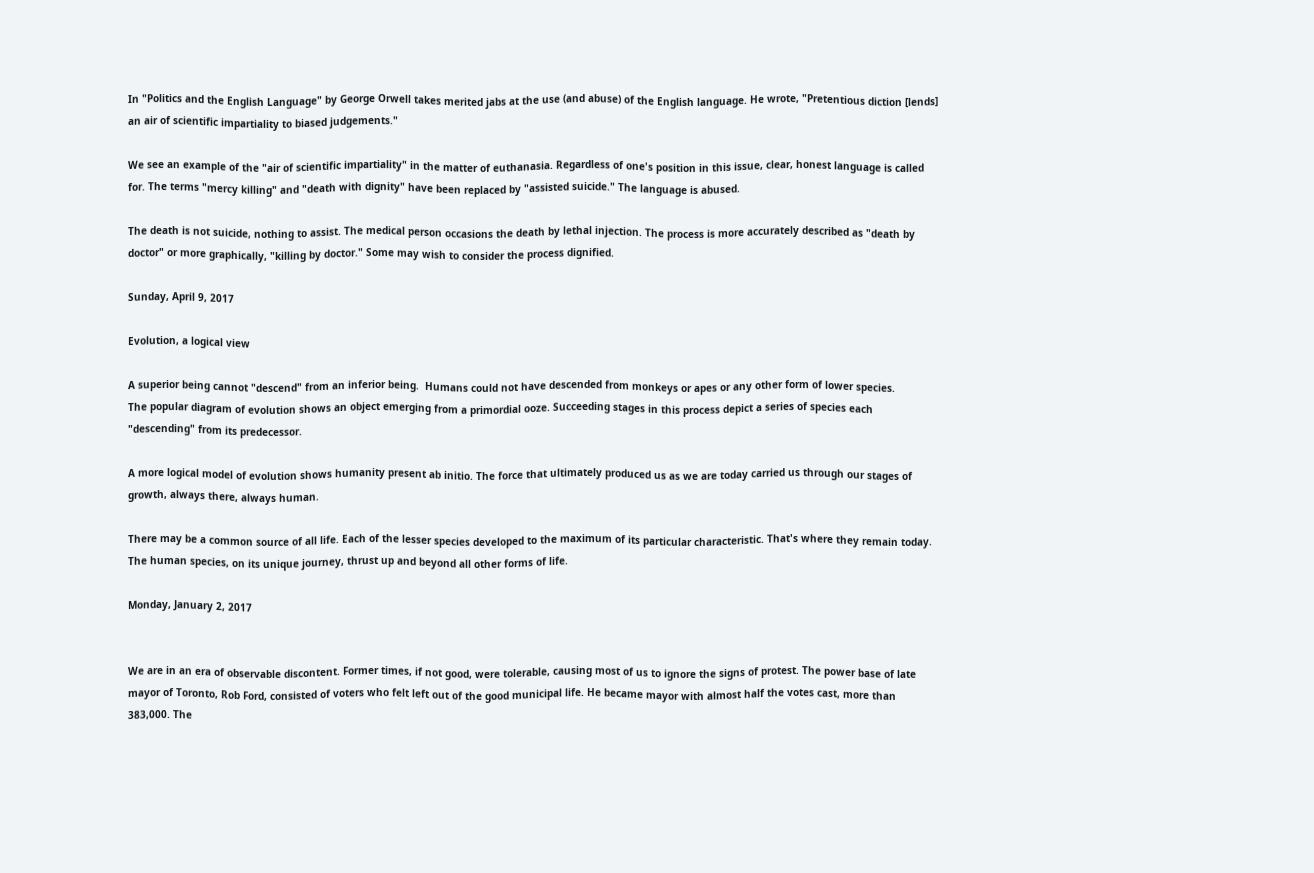In "Politics and the English Language" by George Orwell takes merited jabs at the use (and abuse) of the English language. He wrote, "Pretentious diction [lends] an air of scientific impartiality to biased judgements."

We see an example of the "air of scientific impartiality" in the matter of euthanasia. Regardless of one's position in this issue, clear, honest language is called for. The terms "mercy killing" and "death with dignity" have been replaced by "assisted suicide." The language is abused.

The death is not suicide, nothing to assist. The medical person occasions the death by lethal injection. The process is more accurately described as "death by doctor" or more graphically, "killing by doctor." Some may wish to consider the process dignified.

Sunday, April 9, 2017

Evolution, a logical view

A superior being cannot "descend" from an inferior being.  Humans could not have descended from monkeys or apes or any other form of lower species.
The popular diagram of evolution shows an object emerging from a primordial ooze. Succeeding stages in this process depict a series of species each "descending" from its predecessor.

A more logical model of evolution shows humanity present ab initio. The force that ultimately produced us as we are today carried us through our stages of growth, always there, always human.

There may be a common source of all life. Each of the lesser species developed to the maximum of its particular characteristic. That's where they remain today. The human species, on its unique journey, thrust up and beyond all other forms of life.

Monday, January 2, 2017


We are in an era of observable discontent. Former times, if not good, were tolerable, causing most of us to ignore the signs of protest. The power base of late mayor of Toronto, Rob Ford, consisted of voters who felt left out of the good municipal life. He became mayor with almost half the votes cast, more than 383,000. The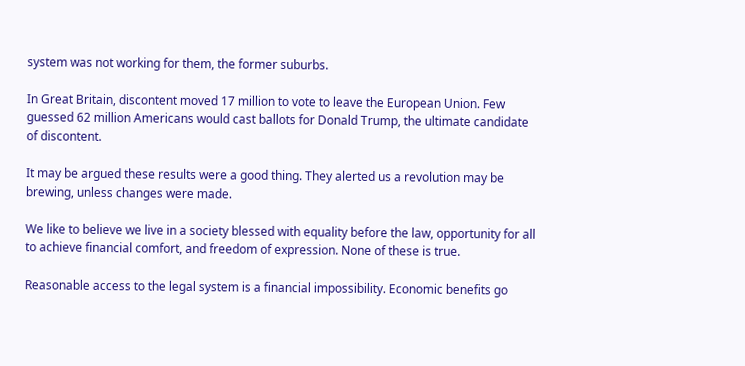system was not working for them, the former suburbs.

In Great Britain, discontent moved 17 million to vote to leave the European Union. Few guessed 62 million Americans would cast ballots for Donald Trump, the ultimate candidate of discontent.

It may be argued these results were a good thing. They alerted us a revolution may be brewing, unless changes were made.

We like to believe we live in a society blessed with equality before the law, opportunity for all to achieve financial comfort, and freedom of expression. None of these is true.

Reasonable access to the legal system is a financial impossibility. Economic benefits go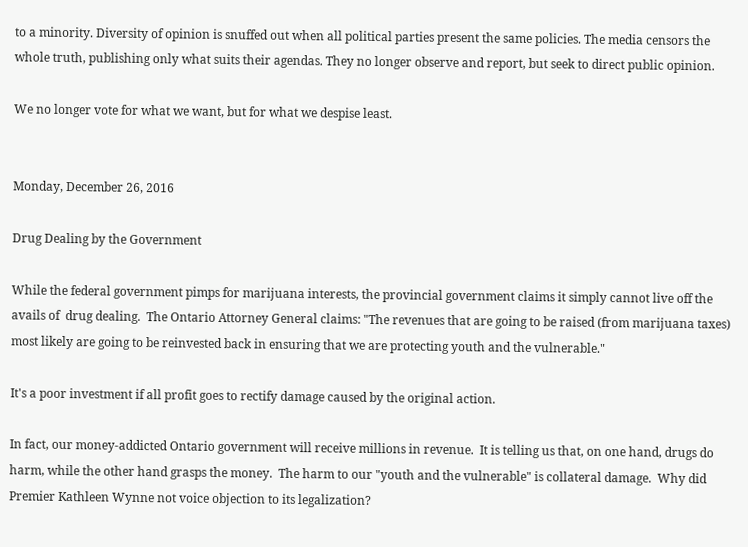to a minority. Diversity of opinion is snuffed out when all political parties present the same policies. The media censors the whole truth, publishing only what suits their agendas. They no longer observe and report, but seek to direct public opinion.

We no longer vote for what we want, but for what we despise least.


Monday, December 26, 2016

Drug Dealing by the Government

While the federal government pimps for marijuana interests, the provincial government claims it simply cannot live off the avails of  drug dealing.  The Ontario Attorney General claims: "The revenues that are going to be raised (from marijuana taxes) most likely are going to be reinvested back in ensuring that we are protecting youth and the vulnerable."

It's a poor investment if all profit goes to rectify damage caused by the original action.

In fact, our money-addicted Ontario government will receive millions in revenue.  It is telling us that, on one hand, drugs do harm, while the other hand grasps the money.  The harm to our "youth and the vulnerable" is collateral damage.  Why did Premier Kathleen Wynne not voice objection to its legalization?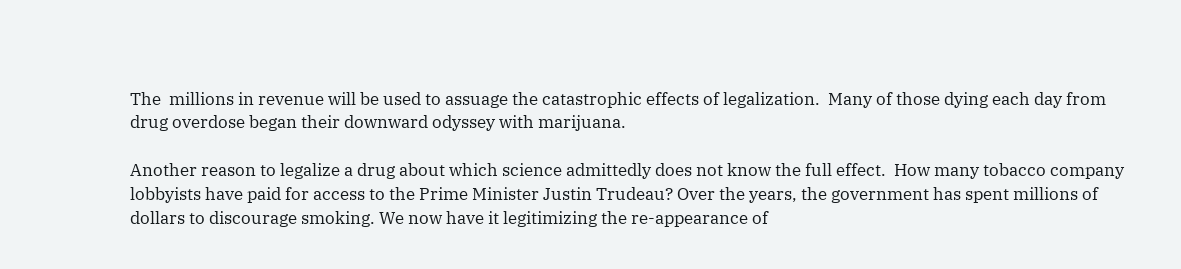The  millions in revenue will be used to assuage the catastrophic effects of legalization.  Many of those dying each day from drug overdose began their downward odyssey with marijuana.

Another reason to legalize a drug about which science admittedly does not know the full effect.  How many tobacco company lobbyists have paid for access to the Prime Minister Justin Trudeau? Over the years, the government has spent millions of dollars to discourage smoking. We now have it legitimizing the re-appearance of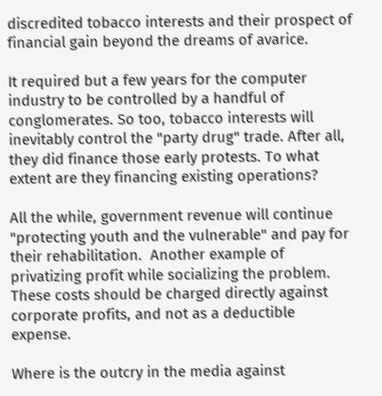discredited tobacco interests and their prospect of financial gain beyond the dreams of avarice.

It required but a few years for the computer industry to be controlled by a handful of conglomerates. So too, tobacco interests will inevitably control the "party drug" trade. After all, they did finance those early protests. To what extent are they financing existing operations?

All the while, government revenue will continue "protecting youth and the vulnerable" and pay for their rehabilitation.  Another example of privatizing profit while socializing the problem.  These costs should be charged directly against corporate profits, and not as a deductible expense.

Where is the outcry in the media against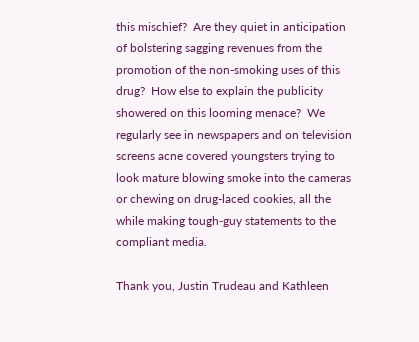this mischief?  Are they quiet in anticipation of bolstering sagging revenues from the promotion of the non-smoking uses of this drug?  How else to explain the publicity showered on this looming menace?  We regularly see in newspapers and on television screens acne covered youngsters trying to look mature blowing smoke into the cameras or chewing on drug-laced cookies, all the while making tough-guy statements to the compliant media.

Thank you, Justin Trudeau and Kathleen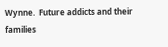Wynne.  Future addicts and their families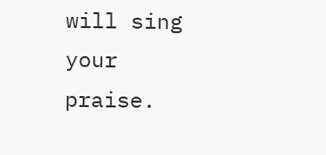will sing your praise.